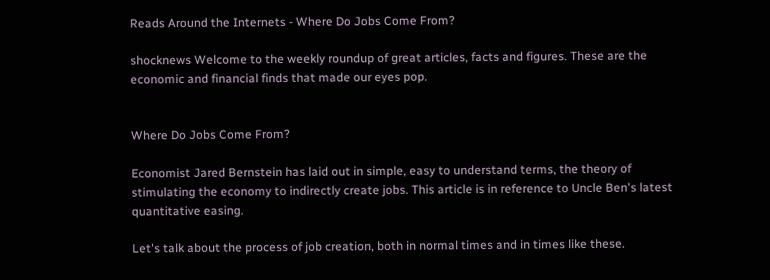Reads Around the Internets - Where Do Jobs Come From?

shocknews Welcome to the weekly roundup of great articles, facts and figures. These are the economic and financial finds that made our eyes pop.


Where Do Jobs Come From?

Economist Jared Bernstein has laid out in simple, easy to understand terms, the theory of stimulating the economy to indirectly create jobs. This article is in reference to Uncle Ben's latest quantitative easing.

Let's talk about the process of job creation, both in normal times and in times like these.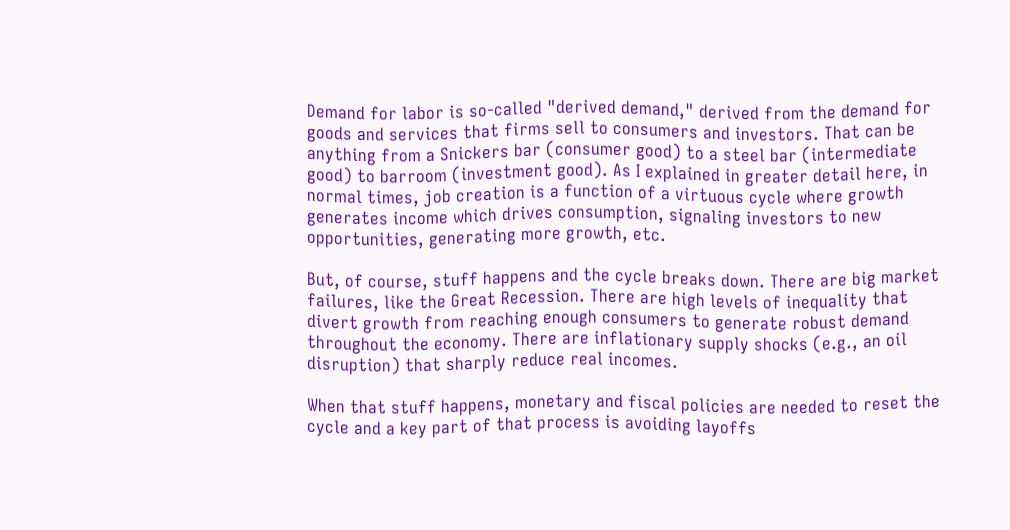Demand for labor is so-called "derived demand," derived from the demand for goods and services that firms sell to consumers and investors. That can be anything from a Snickers bar (consumer good) to a steel bar (intermediate good) to barroom (investment good). As I explained in greater detail here, in normal times, job creation is a function of a virtuous cycle where growth generates income which drives consumption, signaling investors to new opportunities, generating more growth, etc.

But, of course, stuff happens and the cycle breaks down. There are big market failures, like the Great Recession. There are high levels of inequality that divert growth from reaching enough consumers to generate robust demand throughout the economy. There are inflationary supply shocks (e.g., an oil disruption) that sharply reduce real incomes.

When that stuff happens, monetary and fiscal policies are needed to reset the cycle and a key part of that process is avoiding layoffs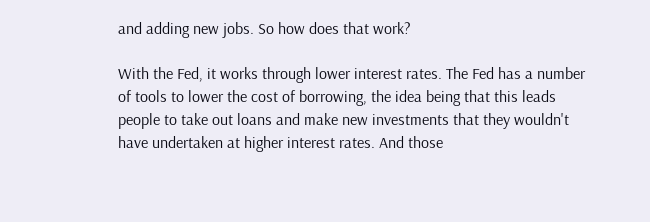and adding new jobs. So how does that work?

With the Fed, it works through lower interest rates. The Fed has a number of tools to lower the cost of borrowing, the idea being that this leads people to take out loans and make new investments that they wouldn't have undertaken at higher interest rates. And those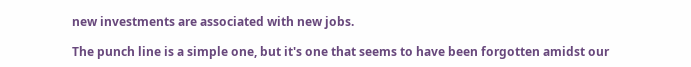new investments are associated with new jobs.

The punch line is a simple one, but it's one that seems to have been forgotten amidst our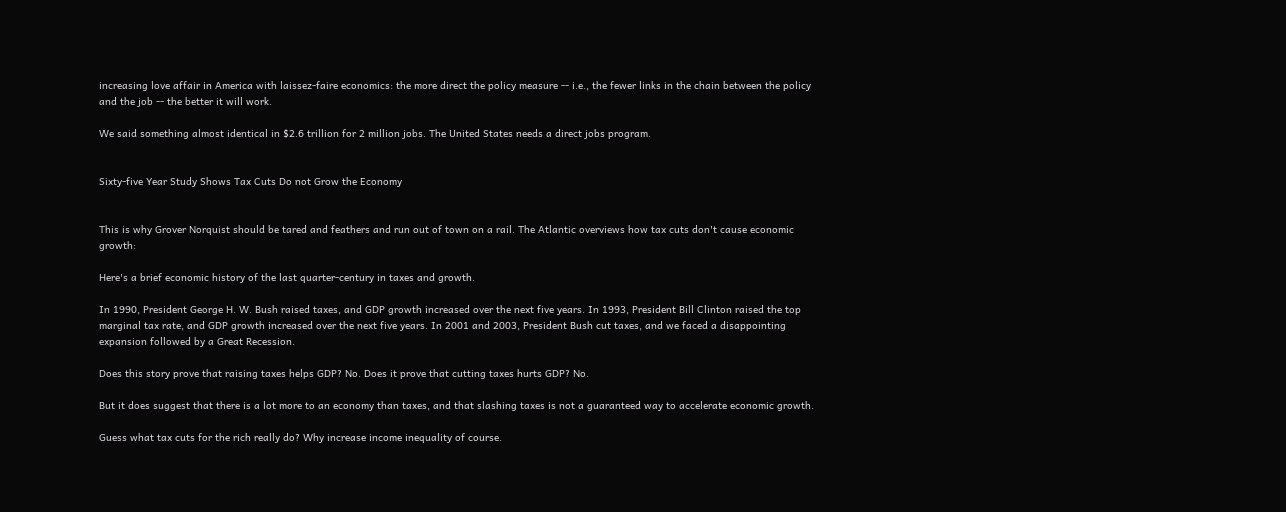increasing love affair in America with laissez-faire economics: the more direct the policy measure -- i.e., the fewer links in the chain between the policy and the job -- the better it will work.

We said something almost identical in $2.6 trillion for 2 million jobs. The United States needs a direct jobs program.


Sixty-five Year Study Shows Tax Cuts Do not Grow the Economy


This is why Grover Norquist should be tared and feathers and run out of town on a rail. The Atlantic overviews how tax cuts don't cause economic growth:

Here's a brief economic history of the last quarter-century in taxes and growth.

In 1990, President George H. W. Bush raised taxes, and GDP growth increased over the next five years. In 1993, President Bill Clinton raised the top marginal tax rate, and GDP growth increased over the next five years. In 2001 and 2003, President Bush cut taxes, and we faced a disappointing expansion followed by a Great Recession.

Does this story prove that raising taxes helps GDP? No. Does it prove that cutting taxes hurts GDP? No.

But it does suggest that there is a lot more to an economy than taxes, and that slashing taxes is not a guaranteed way to accelerate economic growth.

Guess what tax cuts for the rich really do? Why increase income inequality of course.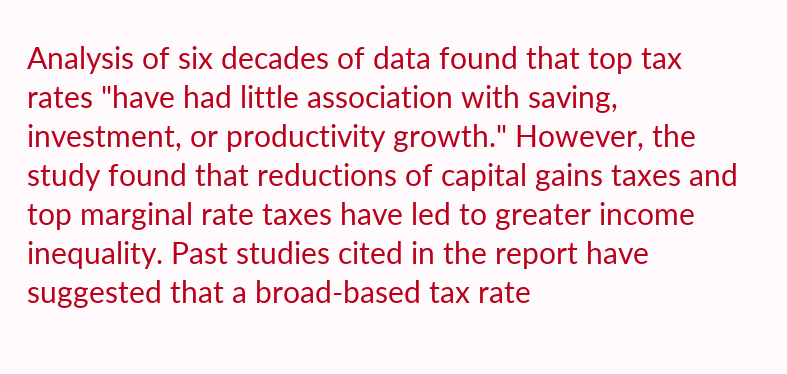Analysis of six decades of data found that top tax rates "have had little association with saving, investment, or productivity growth." However, the study found that reductions of capital gains taxes and top marginal rate taxes have led to greater income inequality. Past studies cited in the report have suggested that a broad-based tax rate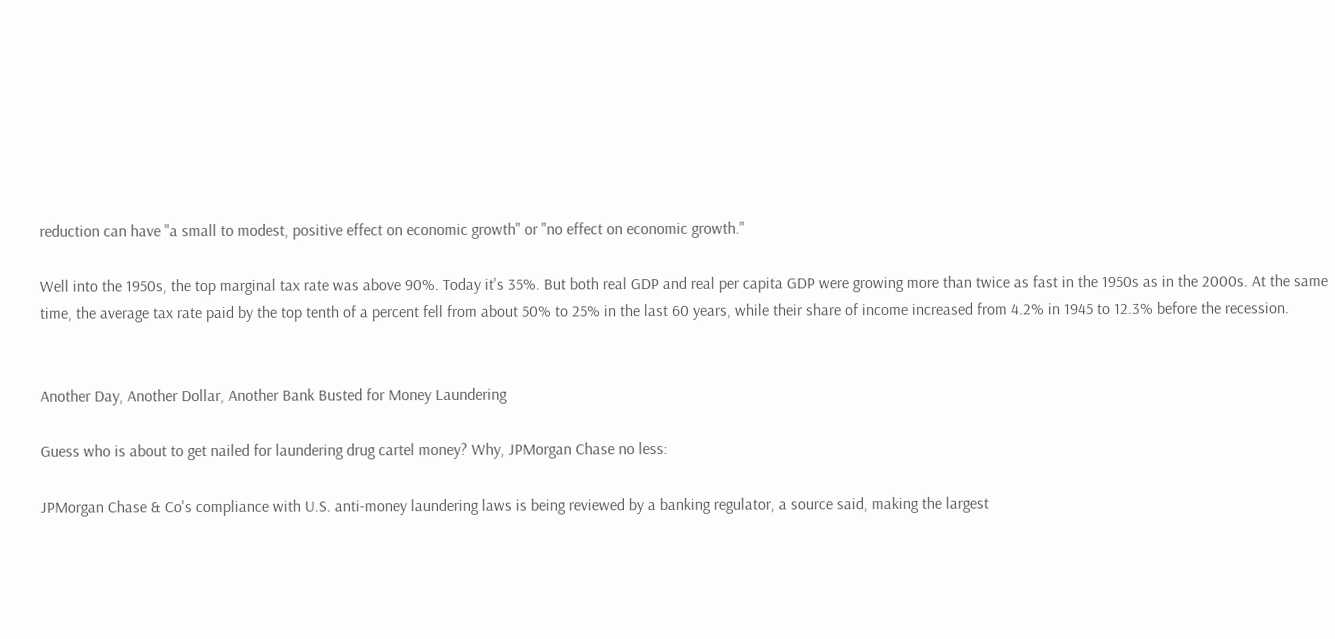reduction can have "a small to modest, positive effect on economic growth" or "no effect on economic growth."

Well into the 1950s, the top marginal tax rate was above 90%. Today it's 35%. But both real GDP and real per capita GDP were growing more than twice as fast in the 1950s as in the 2000s. At the same time, the average tax rate paid by the top tenth of a percent fell from about 50% to 25% in the last 60 years, while their share of income increased from 4.2% in 1945 to 12.3% before the recession.


Another Day, Another Dollar, Another Bank Busted for Money Laundering

Guess who is about to get nailed for laundering drug cartel money? Why, JPMorgan Chase no less:

JPMorgan Chase & Co's compliance with U.S. anti-money laundering laws is being reviewed by a banking regulator, a source said, making the largest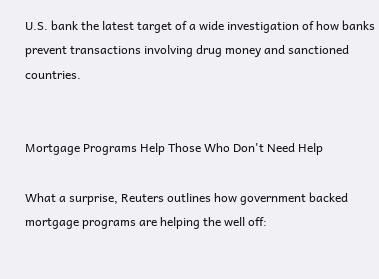U.S. bank the latest target of a wide investigation of how banks prevent transactions involving drug money and sanctioned countries.


Mortgage Programs Help Those Who Don't Need Help

What a surprise, Reuters outlines how government backed mortgage programs are helping the well off: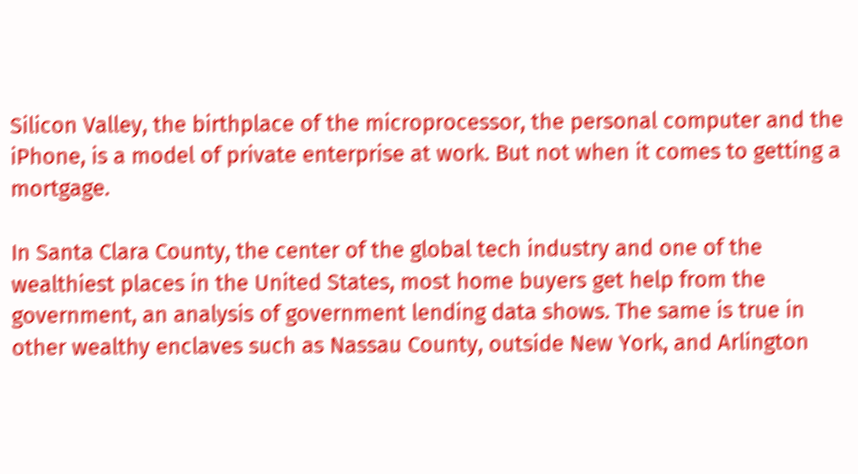Silicon Valley, the birthplace of the microprocessor, the personal computer and the iPhone, is a model of private enterprise at work. But not when it comes to getting a mortgage.

In Santa Clara County, the center of the global tech industry and one of the wealthiest places in the United States, most home buyers get help from the government, an analysis of government lending data shows. The same is true in other wealthy enclaves such as Nassau County, outside New York, and Arlington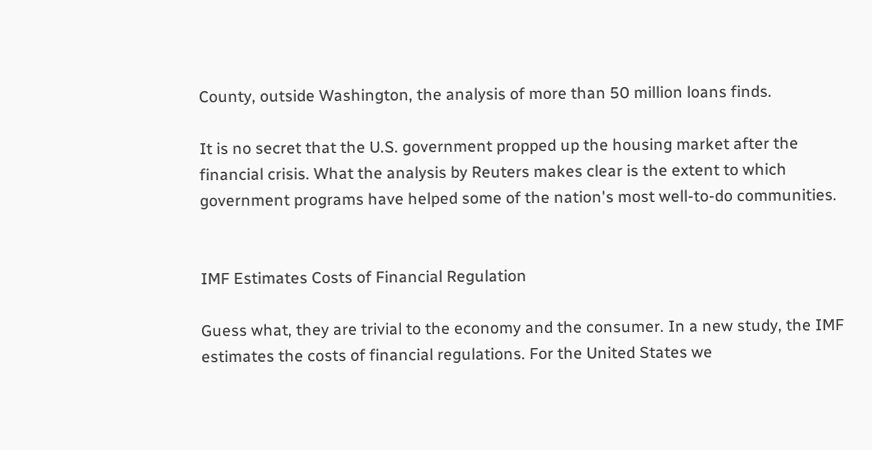County, outside Washington, the analysis of more than 50 million loans finds.

It is no secret that the U.S. government propped up the housing market after the financial crisis. What the analysis by Reuters makes clear is the extent to which government programs have helped some of the nation's most well-to-do communities.


IMF Estimates Costs of Financial Regulation

Guess what, they are trivial to the economy and the consumer. In a new study, the IMF estimates the costs of financial regulations. For the United States we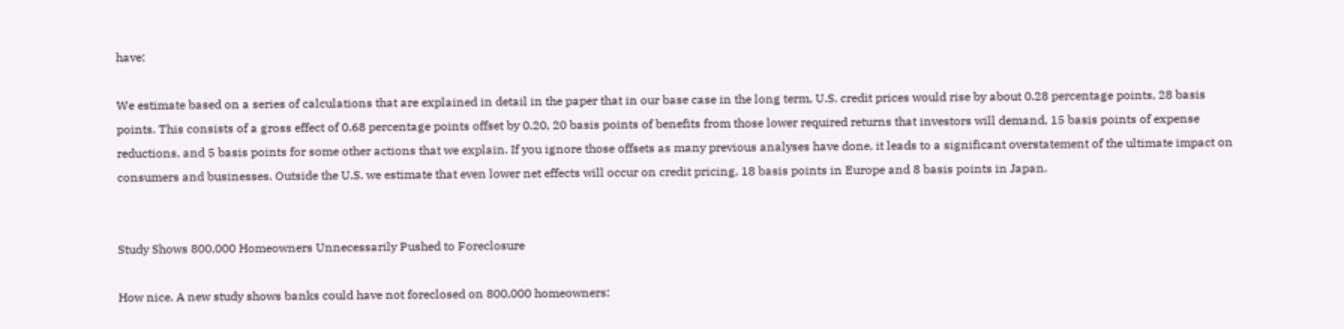have:

We estimate based on a series of calculations that are explained in detail in the paper that in our base case in the long term, U.S. credit prices would rise by about 0.28 percentage points, 28 basis points. This consists of a gross effect of 0.68 percentage points offset by 0.20, 20 basis points of benefits from those lower required returns that investors will demand, 15 basis points of expense reductions, and 5 basis points for some other actions that we explain. If you ignore those offsets as many previous analyses have done, it leads to a significant overstatement of the ultimate impact on consumers and businesses. Outside the U.S. we estimate that even lower net effects will occur on credit pricing, 18 basis points in Europe and 8 basis points in Japan.


Study Shows 800,000 Homeowners Unnecessarily Pushed to Foreclosure

How nice. A new study shows banks could have not foreclosed on 800,000 homeowners: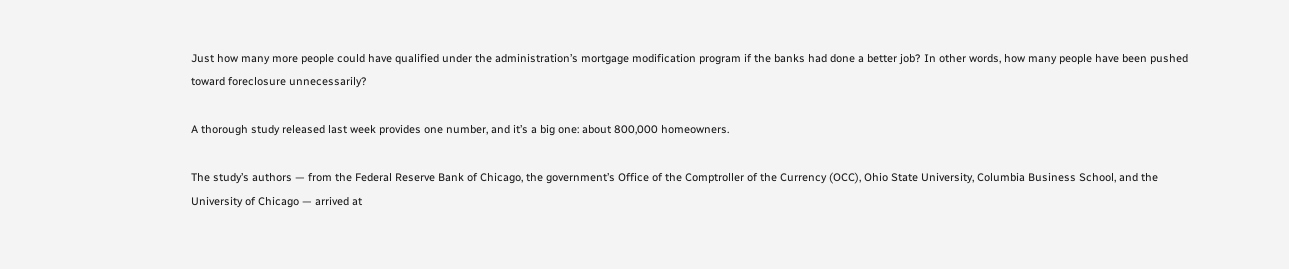Just how many more people could have qualified under the administration’s mortgage modification program if the banks had done a better job? In other words, how many people have been pushed toward foreclosure unnecessarily?

A thorough study released last week provides one number, and it’s a big one: about 800,000 homeowners.

The study’s authors — from the Federal Reserve Bank of Chicago, the government’s Office of the Comptroller of the Currency (OCC), Ohio State University, Columbia Business School, and the University of Chicago — arrived at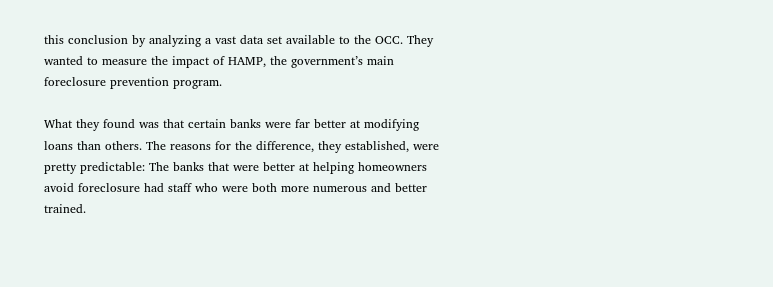this conclusion by analyzing a vast data set available to the OCC. They wanted to measure the impact of HAMP, the government’s main foreclosure prevention program.

What they found was that certain banks were far better at modifying loans than others. The reasons for the difference, they established, were pretty predictable: The banks that were better at helping homeowners avoid foreclosure had staff who were both more numerous and better trained.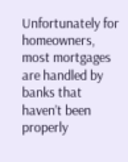Unfortunately for homeowners, most mortgages are handled by banks that haven’t been properly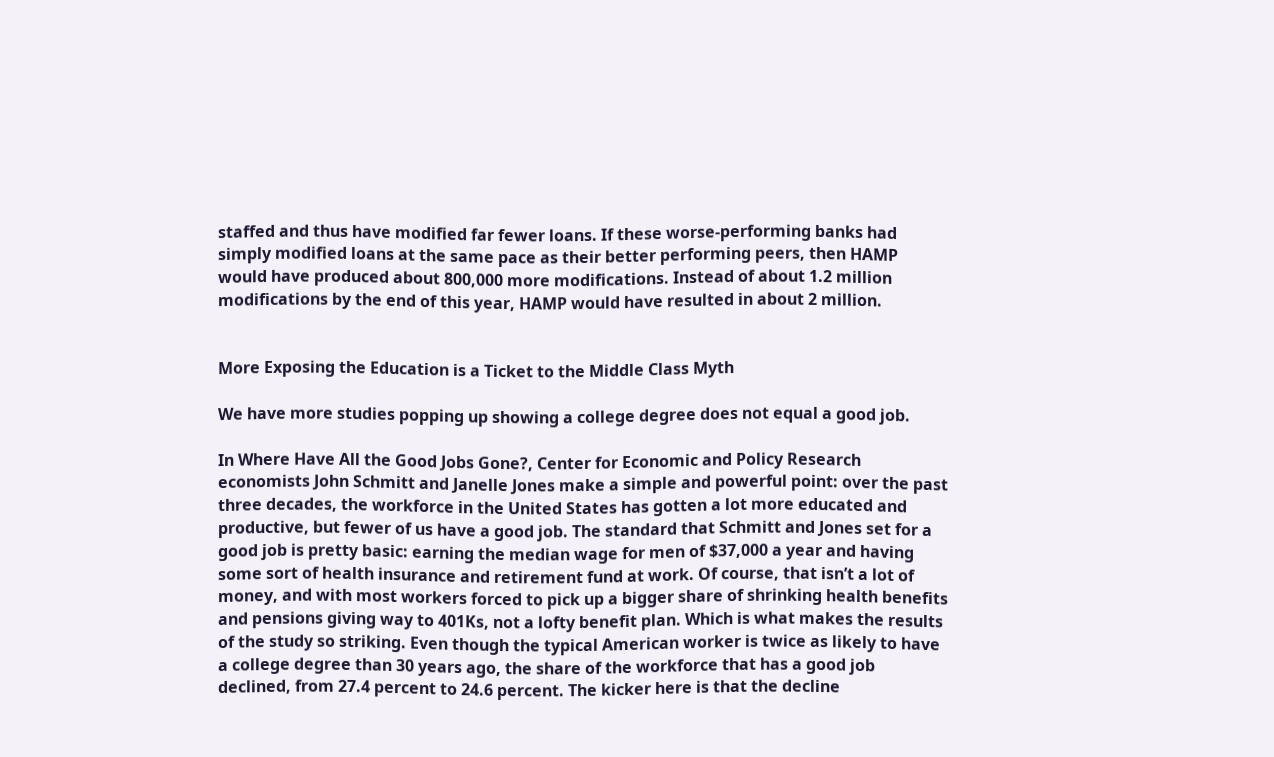staffed and thus have modified far fewer loans. If these worse-performing banks had simply modified loans at the same pace as their better performing peers, then HAMP would have produced about 800,000 more modifications. Instead of about 1.2 million modifications by the end of this year, HAMP would have resulted in about 2 million.


More Exposing the Education is a Ticket to the Middle Class Myth

We have more studies popping up showing a college degree does not equal a good job.

In Where Have All the Good Jobs Gone?, Center for Economic and Policy Research economists John Schmitt and Janelle Jones make a simple and powerful point: over the past three decades, the workforce in the United States has gotten a lot more educated and productive, but fewer of us have a good job. The standard that Schmitt and Jones set for a good job is pretty basic: earning the median wage for men of $37,000 a year and having some sort of health insurance and retirement fund at work. Of course, that isn’t a lot of money, and with most workers forced to pick up a bigger share of shrinking health benefits and pensions giving way to 401Ks, not a lofty benefit plan. Which is what makes the results of the study so striking. Even though the typical American worker is twice as likely to have a college degree than 30 years ago, the share of the workforce that has a good job declined, from 27.4 percent to 24.6 percent. The kicker here is that the decline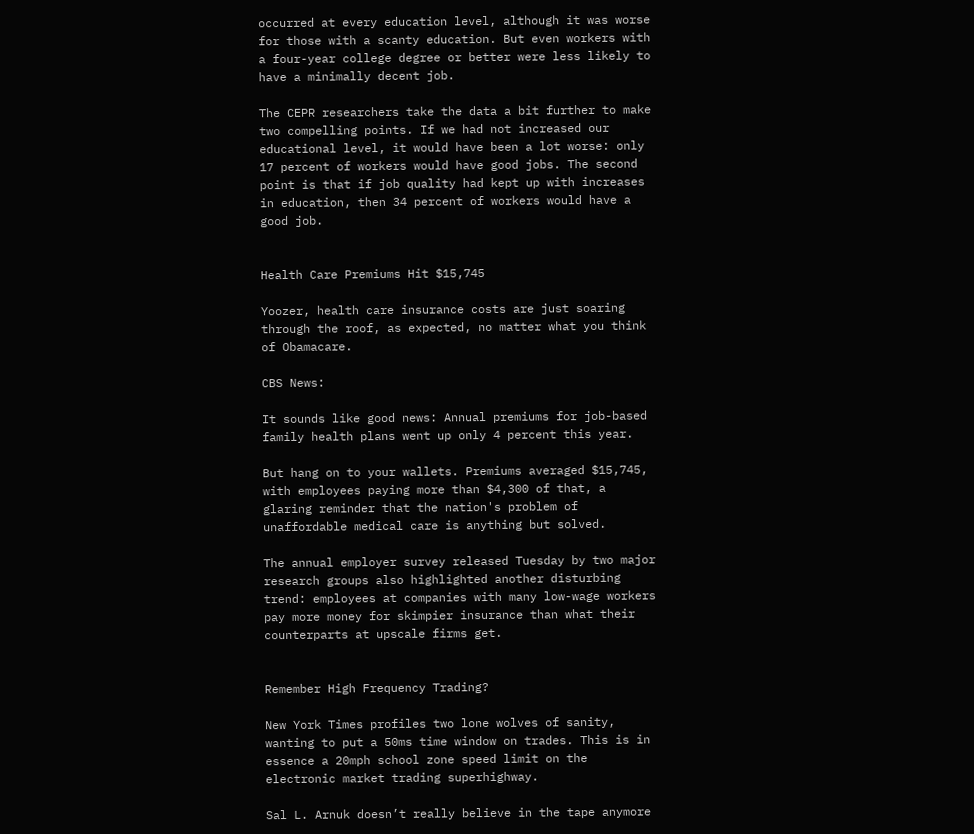occurred at every education level, although it was worse for those with a scanty education. But even workers with a four-year college degree or better were less likely to have a minimally decent job.

The CEPR researchers take the data a bit further to make two compelling points. If we had not increased our educational level, it would have been a lot worse: only 17 percent of workers would have good jobs. The second point is that if job quality had kept up with increases in education, then 34 percent of workers would have a good job.


Health Care Premiums Hit $15,745

Yoozer, health care insurance costs are just soaring through the roof, as expected, no matter what you think of Obamacare.

CBS News:

It sounds like good news: Annual premiums for job-based family health plans went up only 4 percent this year.

But hang on to your wallets. Premiums averaged $15,745, with employees paying more than $4,300 of that, a glaring reminder that the nation's problem of unaffordable medical care is anything but solved.

The annual employer survey released Tuesday by two major research groups also highlighted another disturbing trend: employees at companies with many low-wage workers pay more money for skimpier insurance than what their counterparts at upscale firms get.


Remember High Frequency Trading?

New York Times profiles two lone wolves of sanity, wanting to put a 50ms time window on trades. This is in essence a 20mph school zone speed limit on the electronic market trading superhighway.

Sal L. Arnuk doesn’t really believe in the tape anymore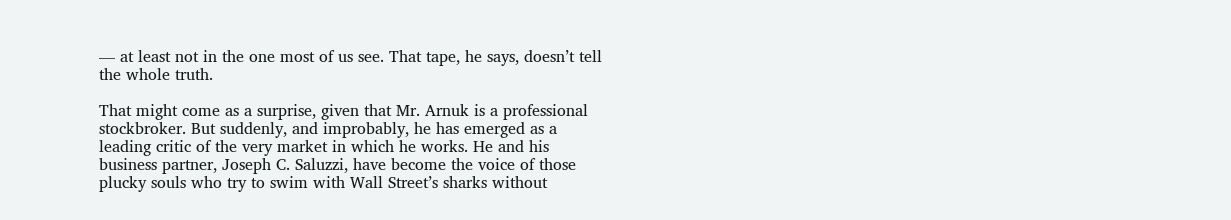— at least not in the one most of us see. That tape, he says, doesn’t tell the whole truth.

That might come as a surprise, given that Mr. Arnuk is a professional stockbroker. But suddenly, and improbably, he has emerged as a leading critic of the very market in which he works. He and his business partner, Joseph C. Saluzzi, have become the voice of those plucky souls who try to swim with Wall Street’s sharks without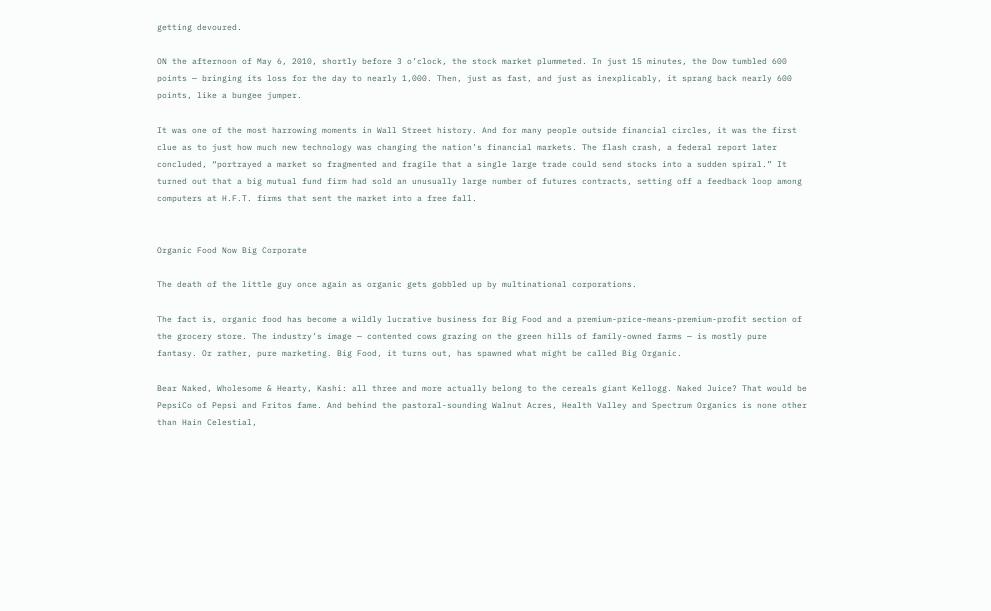getting devoured.

ON the afternoon of May 6, 2010, shortly before 3 o’clock, the stock market plummeted. In just 15 minutes, the Dow tumbled 600 points — bringing its loss for the day to nearly 1,000. Then, just as fast, and just as inexplicably, it sprang back nearly 600 points, like a bungee jumper.

It was one of the most harrowing moments in Wall Street history. And for many people outside financial circles, it was the first clue as to just how much new technology was changing the nation’s financial markets. The flash crash, a federal report later concluded, “portrayed a market so fragmented and fragile that a single large trade could send stocks into a sudden spiral.” It turned out that a big mutual fund firm had sold an unusually large number of futures contracts, setting off a feedback loop among computers at H.F.T. firms that sent the market into a free fall.


Organic Food Now Big Corporate

The death of the little guy once again as organic gets gobbled up by multinational corporations.

The fact is, organic food has become a wildly lucrative business for Big Food and a premium-price-means-premium-profit section of the grocery store. The industry’s image — contented cows grazing on the green hills of family-owned farms — is mostly pure fantasy. Or rather, pure marketing. Big Food, it turns out, has spawned what might be called Big Organic.

Bear Naked, Wholesome & Hearty, Kashi: all three and more actually belong to the cereals giant Kellogg. Naked Juice? That would be PepsiCo of Pepsi and Fritos fame. And behind the pastoral-sounding Walnut Acres, Health Valley and Spectrum Organics is none other than Hain Celestial,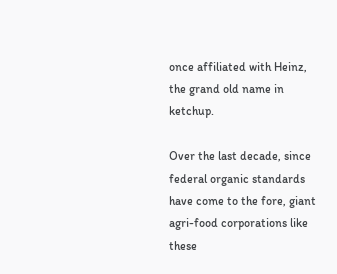once affiliated with Heinz, the grand old name in ketchup.

Over the last decade, since federal organic standards have come to the fore, giant agri-food corporations like these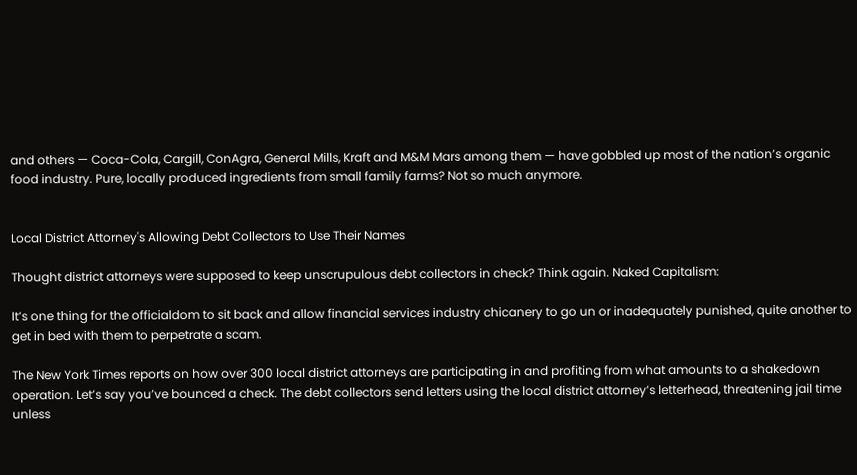and others — Coca-Cola, Cargill, ConAgra, General Mills, Kraft and M&M Mars among them — have gobbled up most of the nation’s organic food industry. Pure, locally produced ingredients from small family farms? Not so much anymore.


Local District Attorney's Allowing Debt Collectors to Use Their Names

Thought district attorneys were supposed to keep unscrupulous debt collectors in check? Think again. Naked Capitalism:

It’s one thing for the officialdom to sit back and allow financial services industry chicanery to go un or inadequately punished, quite another to get in bed with them to perpetrate a scam.

The New York Times reports on how over 300 local district attorneys are participating in and profiting from what amounts to a shakedown operation. Let’s say you’ve bounced a check. The debt collectors send letters using the local district attorney’s letterhead, threatening jail time unless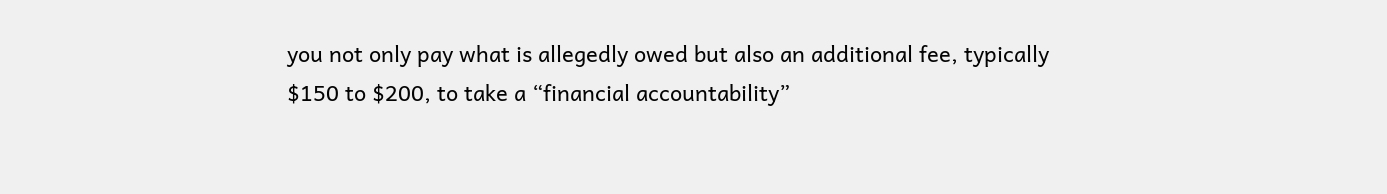you not only pay what is allegedly owed but also an additional fee, typically $150 to $200, to take a “financial accountability”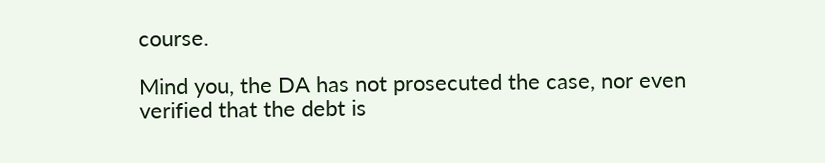course.

Mind you, the DA has not prosecuted the case, nor even verified that the debt is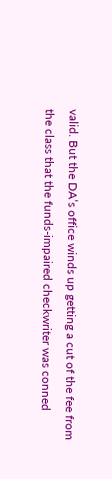valid. But the DA’s office winds up getting a cut of the fee from the class that the funds-impaired checkwriter was conned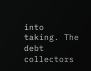into taking. The debt collectors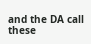and the DA call these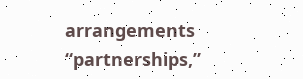arrangements “partnerships,”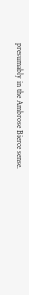presumably in the Ambrose Bierce sense.